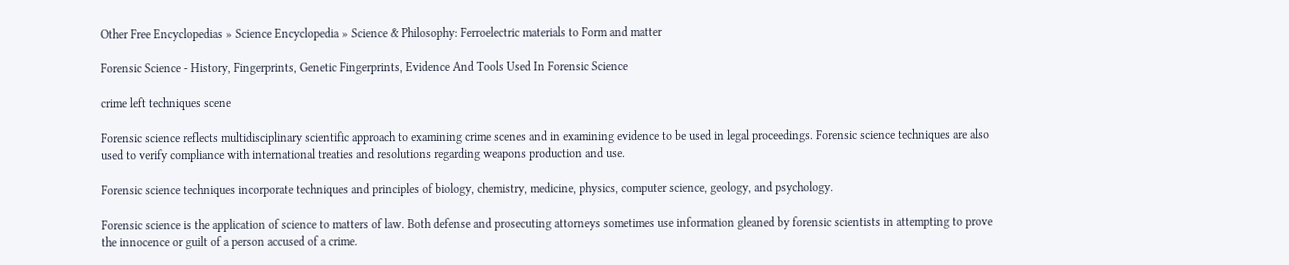Other Free Encyclopedias » Science Encyclopedia » Science & Philosophy: Ferroelectric materials to Form and matter

Forensic Science - History, Fingerprints, Genetic Fingerprints, Evidence And Tools Used In Forensic Science

crime left techniques scene

Forensic science reflects multidisciplinary scientific approach to examining crime scenes and in examining evidence to be used in legal proceedings. Forensic science techniques are also used to verify compliance with international treaties and resolutions regarding weapons production and use.

Forensic science techniques incorporate techniques and principles of biology, chemistry, medicine, physics, computer science, geology, and psychology.

Forensic science is the application of science to matters of law. Both defense and prosecuting attorneys sometimes use information gleaned by forensic scientists in attempting to prove the innocence or guilt of a person accused of a crime.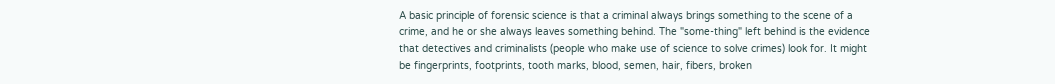A basic principle of forensic science is that a criminal always brings something to the scene of a crime, and he or she always leaves something behind. The "some-thing" left behind is the evidence that detectives and criminalists (people who make use of science to solve crimes) look for. It might be fingerprints, footprints, tooth marks, blood, semen, hair, fibers, broken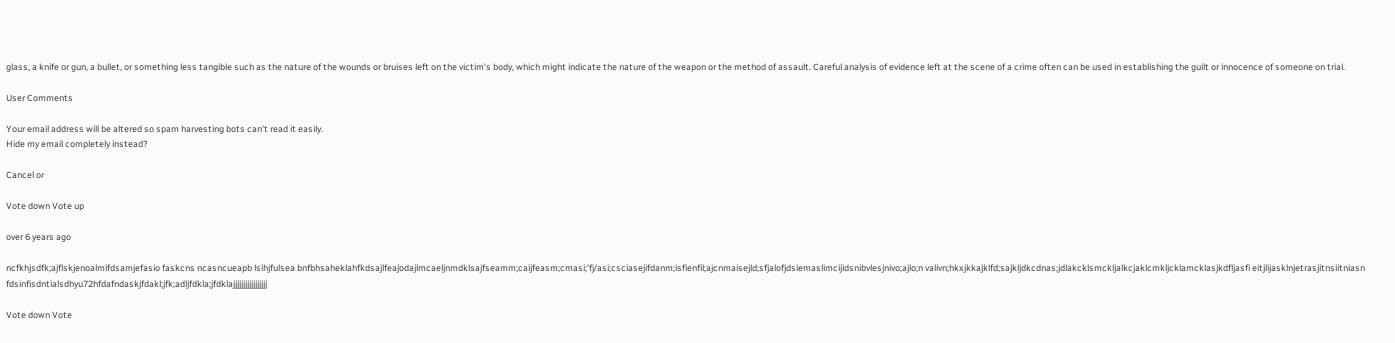glass, a knife or gun, a bullet, or something less tangible such as the nature of the wounds or bruises left on the victim's body, which might indicate the nature of the weapon or the method of assault. Careful analysis of evidence left at the scene of a crime often can be used in establishing the guilt or innocence of someone on trial.

User Comments

Your email address will be altered so spam harvesting bots can't read it easily.
Hide my email completely instead?

Cancel or

Vote down Vote up

over 6 years ago

ncfkhjsdfk;ajflskjenoalmifdsamjefasio faskcns ncasncueapb lsihjfulsea bnfbhsaheklahfkdsajlfeajodajlmcaeljnmdklsajfseamm;caijfeasm;cmasi;'fj/asi;csciasejifdanm;isfienfil;ajcnmaisejld;sfjalofjdsiemaslimcijidsnibvlesjnivo;ajlo;n valivn;hkxjkkajklfd;sajkljdkcdnas;jdlakcklsmckljalkcjaklcmkljcklamcklasjkdfljasfi eitjlijasklnjetrasjitnsiitniasn fdsinfisdntialsdhyu72hfdafndaskjfdakl;jfk;adljfdkla;jfdklajjjjjjjjjjjjjjjjj

Vote down Vote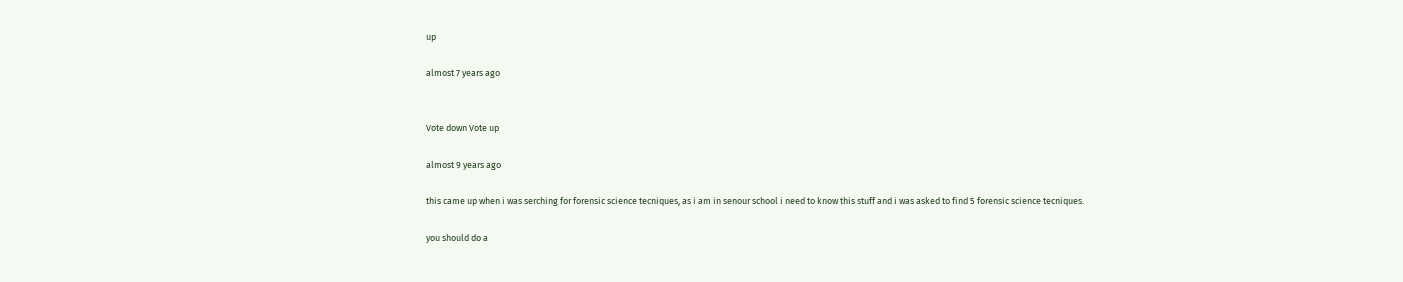up

almost 7 years ago


Vote down Vote up

almost 9 years ago

this came up when i was serching for forensic science tecniques, as i am in senour school i need to know this stuff and i was asked to find 5 forensic science tecniques.

you should do a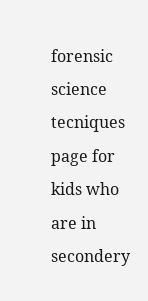forensic science tecniques page for kids who are in secondery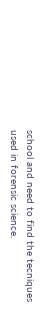school and need to find the tecniques used in forensic science.